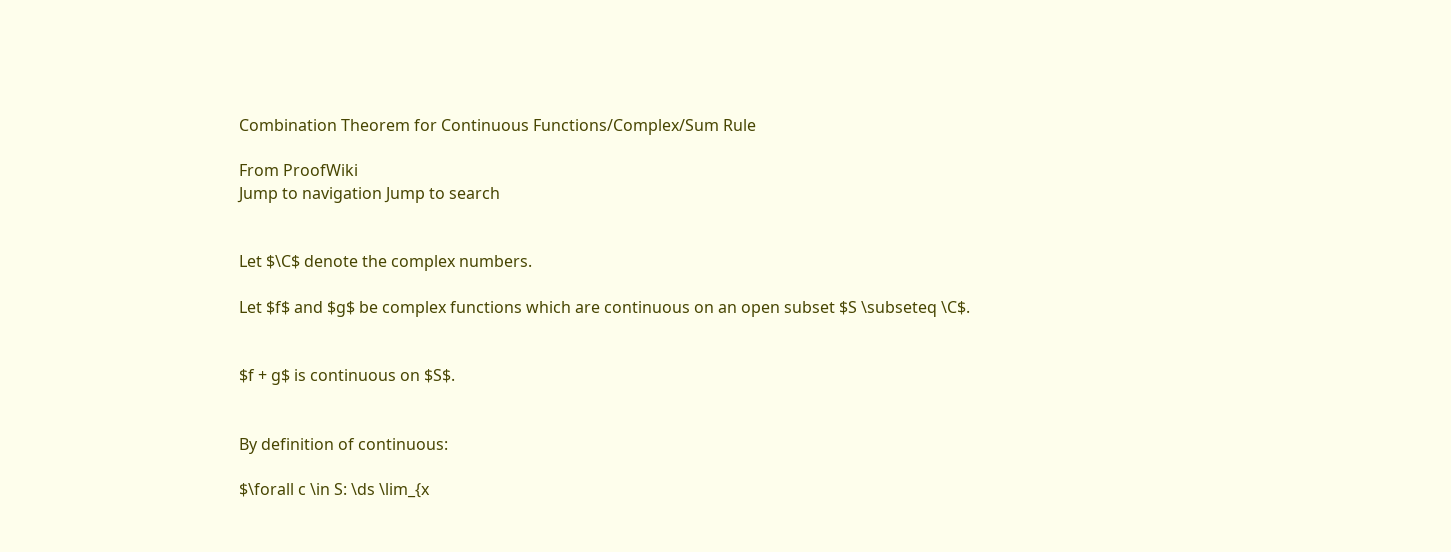Combination Theorem for Continuous Functions/Complex/Sum Rule

From ProofWiki
Jump to navigation Jump to search


Let $\C$ denote the complex numbers.

Let $f$ and $g$ be complex functions which are continuous on an open subset $S \subseteq \C$.


$f + g$ is continuous on $S$.


By definition of continuous:

$\forall c \in S: \ds \lim_{x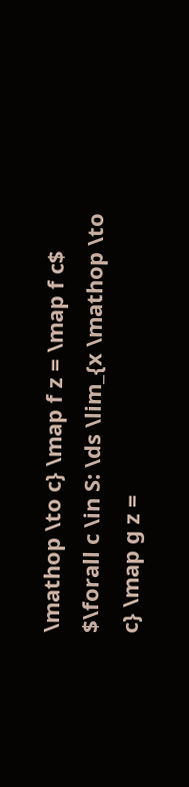\mathop \to c} \map f z = \map f c$
$\forall c \in S: \ds \lim_{x \mathop \to c} \map g z =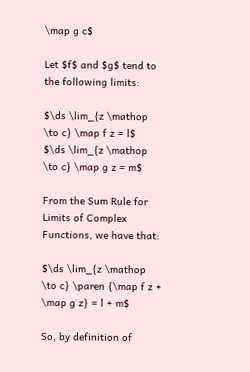\map g c$

Let $f$ and $g$ tend to the following limits:

$\ds \lim_{z \mathop \to c} \map f z = l$
$\ds \lim_{z \mathop \to c} \map g z = m$

From the Sum Rule for Limits of Complex Functions, we have that:

$\ds \lim_{z \mathop \to c} \paren {\map f z + \map g z} = l + m$

So, by definition of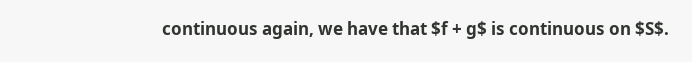continuous again, we have that $f + g$ is continuous on $S$.